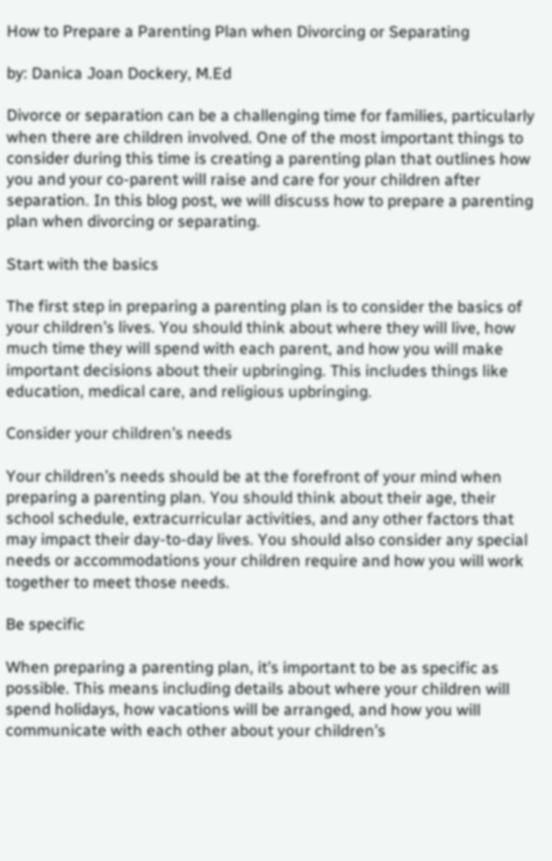How to Prepare a Parenting Plan when Divorcing or Separating

by: Danica Joan Dockery, M.Ed

Divorce or separation can be a challenging time for families, particularly when there are children involved. One of the most important things to consider during this time is creating a parenting plan that outlines how you and your co-parent will raise and care for your children after separation. In this blog post, we will discuss how to prepare a parenting plan when divorcing or separating.

Start with the basics

The first step in preparing a parenting plan is to consider the basics of your children’s lives. You should think about where they will live, how much time they will spend with each parent, and how you will make important decisions about their upbringing. This includes things like education, medical care, and religious upbringing.

Consider your children’s needs

Your children’s needs should be at the forefront of your mind when preparing a parenting plan. You should think about their age, their school schedule, extracurricular activities, and any other factors that may impact their day-to-day lives. You should also consider any special needs or accommodations your children require and how you will work together to meet those needs.

Be specific

When preparing a parenting plan, it’s important to be as specific as possible. This means including details about where your children will spend holidays, how vacations will be arranged, and how you will communicate with each other about your children’s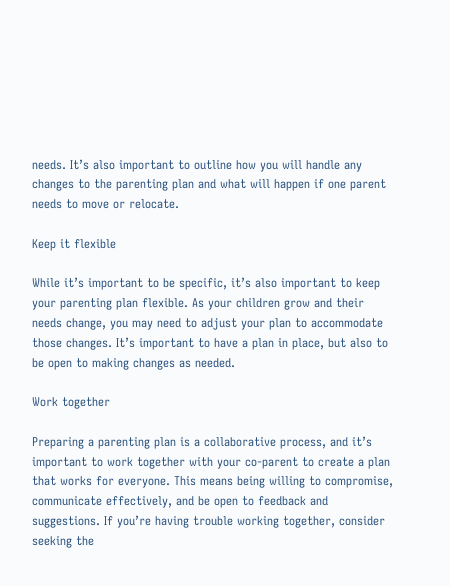needs. It’s also important to outline how you will handle any changes to the parenting plan and what will happen if one parent needs to move or relocate.

Keep it flexible

While it’s important to be specific, it’s also important to keep your parenting plan flexible. As your children grow and their needs change, you may need to adjust your plan to accommodate those changes. It’s important to have a plan in place, but also to be open to making changes as needed.

Work together

Preparing a parenting plan is a collaborative process, and it’s important to work together with your co-parent to create a plan that works for everyone. This means being willing to compromise, communicate effectively, and be open to feedback and suggestions. If you’re having trouble working together, consider seeking the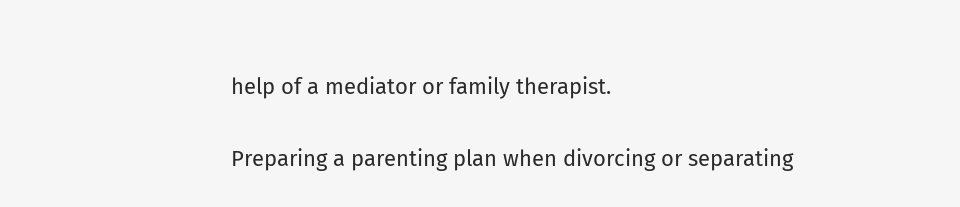help of a mediator or family therapist.

Preparing a parenting plan when divorcing or separating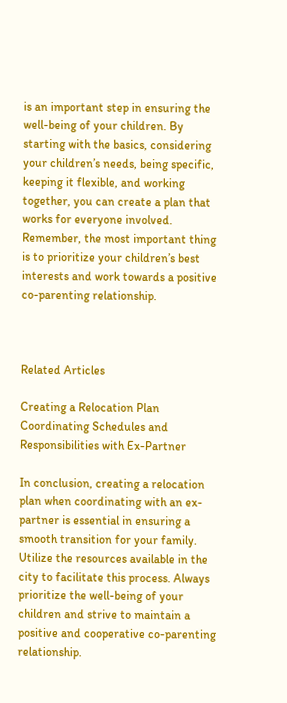is an important step in ensuring the well-being of your children. By starting with the basics, considering your children’s needs, being specific, keeping it flexible, and working together, you can create a plan that works for everyone involved. Remember, the most important thing is to prioritize your children’s best interests and work towards a positive co-parenting relationship.



Related Articles

Creating a Relocation Plan Coordinating Schedules and Responsibilities with Ex-Partner

In conclusion, creating a relocation plan when coordinating with an ex-partner is essential in ensuring a smooth transition for your family. Utilize the resources available in the city to facilitate this process. Always prioritize the well-being of your children and strive to maintain a positive and cooperative co-parenting relationship.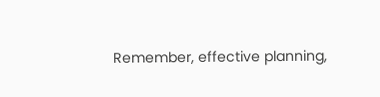Remember, effective planning,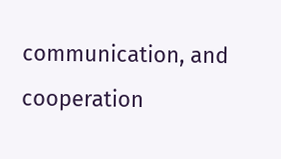communication, and cooperation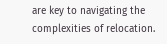are key to navigating the complexities of relocation.